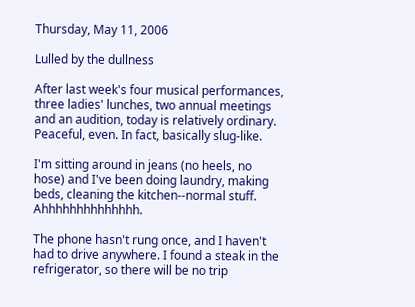Thursday, May 11, 2006

Lulled by the dullness

After last week's four musical performances, three ladies' lunches, two annual meetings and an audition, today is relatively ordinary. Peaceful, even. In fact, basically slug-like.

I'm sitting around in jeans (no heels, no hose) and I've been doing laundry, making beds, cleaning the kitchen--normal stuff. Ahhhhhhhhhhhhhh.

The phone hasn't rung once, and I haven't had to drive anywhere. I found a steak in the refrigerator, so there will be no trip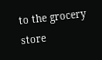to the grocery store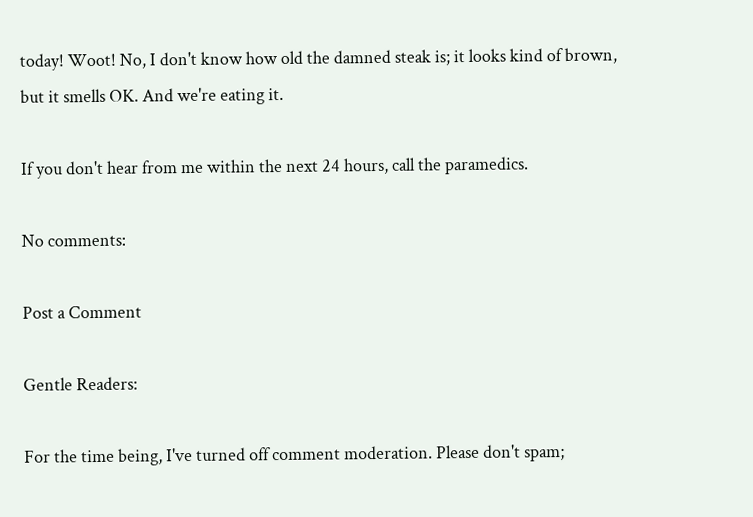today! Woot! No, I don't know how old the damned steak is; it looks kind of brown, but it smells OK. And we're eating it.

If you don't hear from me within the next 24 hours, call the paramedics.

No comments:

Post a Comment

Gentle Readers:

For the time being, I've turned off comment moderation. Please don't spam;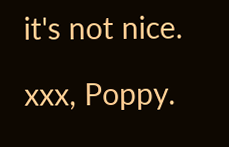it's not nice.

xxx, Poppy.